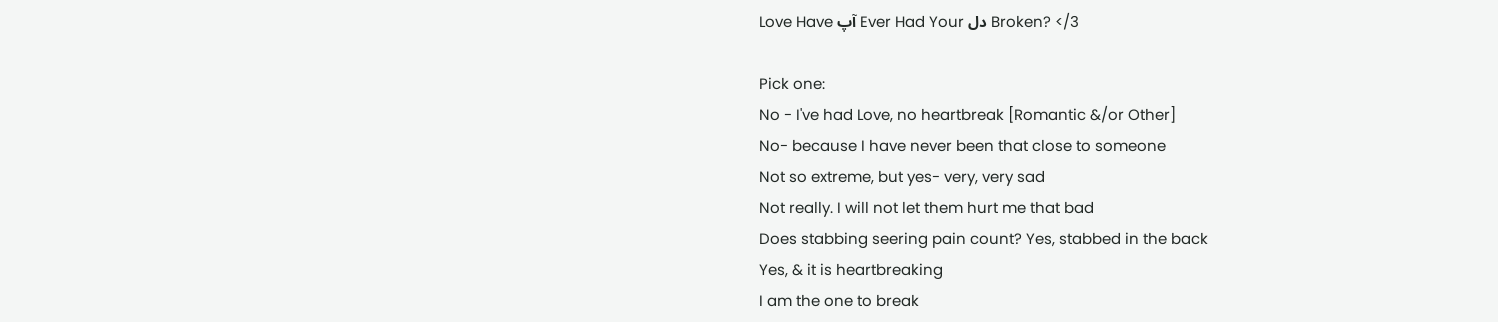Love Have آپ Ever Had Your دل Broken? </3

Pick one:
No - I've had Love, no heartbreak [Romantic &/or Other]
No- because I have never been that close to someone
Not so extreme, but yes- very, very sad
Not really. I will not let them hurt me that bad
Does stabbing seering pain count? Yes, stabbed in the back
Yes, & it is heartbreaking
I am the one to break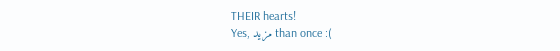THEIR hearts!
Yes, مزید than once :(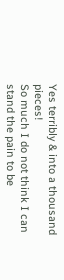Yes terribly & into a thousand pieces!
So much I do not think I can stand the pain to be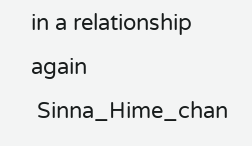in a relationship again
 Sinna_Hime_chan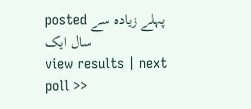posted پہلے زیادہ سے سال ایک
view results | next poll >>